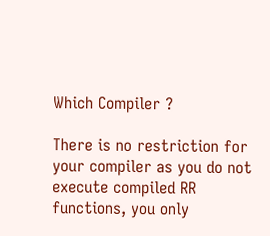Which Compiler ?

There is no restriction for your compiler as you do not execute compiled RR functions, you only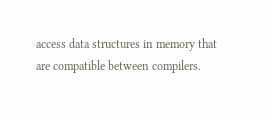access data structures in memory that are compatible between compilers.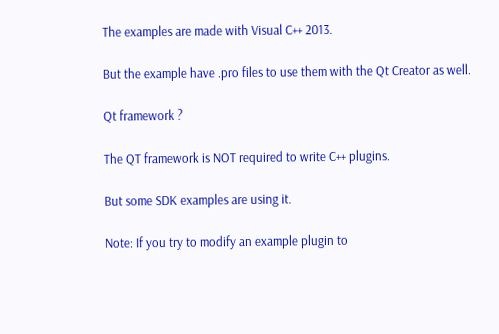The examples are made with Visual C++ 2013.

But the example have .pro files to use them with the Qt Creator as well.

Qt framework ?

The QT framework is NOT required to write C++ plugins.

But some SDK examples are using it.

Note: If you try to modify an example plugin to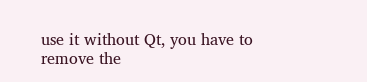use it without Qt, you have to remove the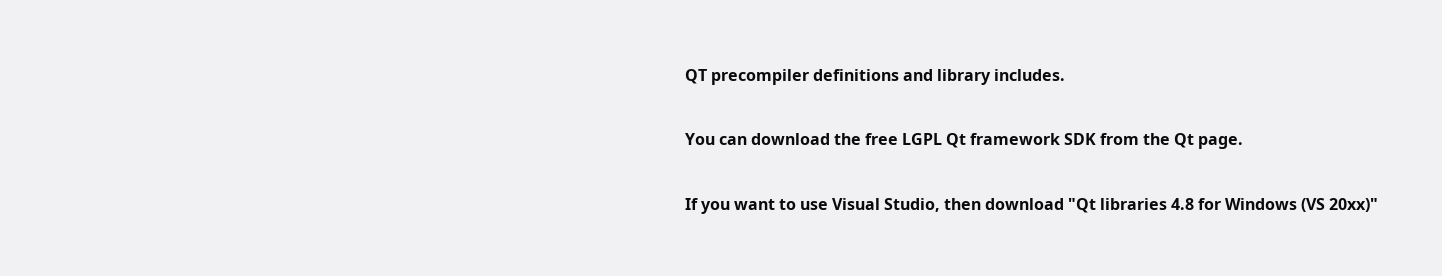QT precompiler definitions and library includes.

You can download the free LGPL Qt framework SDK from the Qt page.

If you want to use Visual Studio, then download "Qt libraries 4.8 for Windows (VS 20xx)"